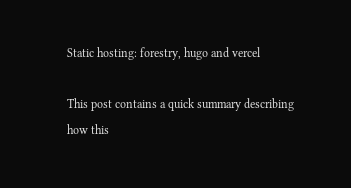Static hosting: forestry, hugo and vercel

This post contains a quick summary describing how this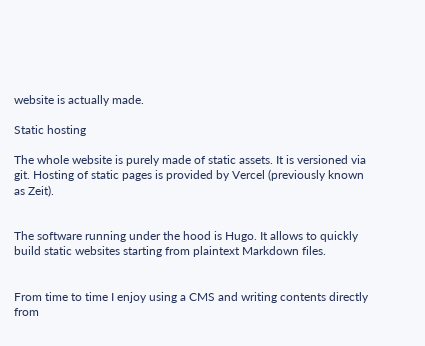website is actually made.

Static hosting

The whole website is purely made of static assets. It is versioned via git. Hosting of static pages is provided by Vercel (previously known as Zeit).


The software running under the hood is Hugo. It allows to quickly build static websites starting from plaintext Markdown files.


From time to time I enjoy using a CMS and writing contents directly from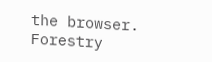the browser. Forestry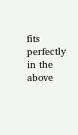fits perfectly in the above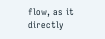flow, as it directly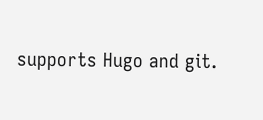supports Hugo and git.